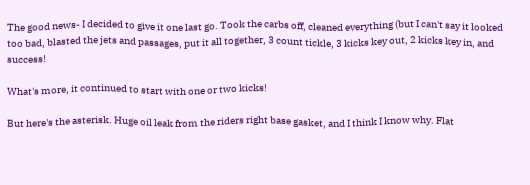The good news- I decided to give it one last go. Took the carbs off, cleaned everything (but I can't say it looked too bad, blasted the jets and passages, put it all together, 3 count tickle, 3 kicks key out, 2 kicks key in, and success!

What's more, it continued to start with one or two kicks!

But here's the asterisk. Huge oil leak from the riders right base gasket, and I think I know why. Flat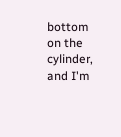bottom on the cylinder, and I'm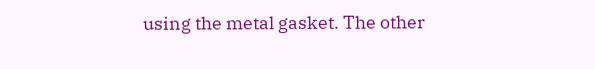using the metal gasket. The other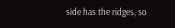side has the ridges, so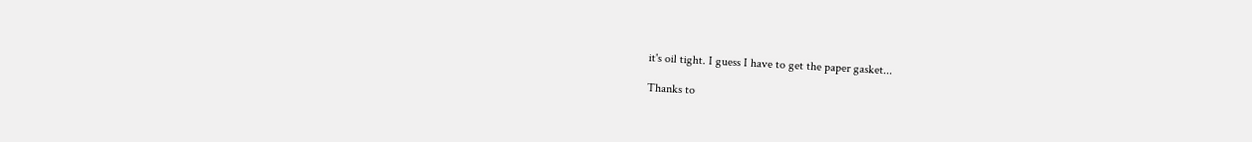it's oil tight. I guess I have to get the paper gasket...

Thanks to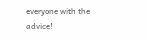everyone with the advice!